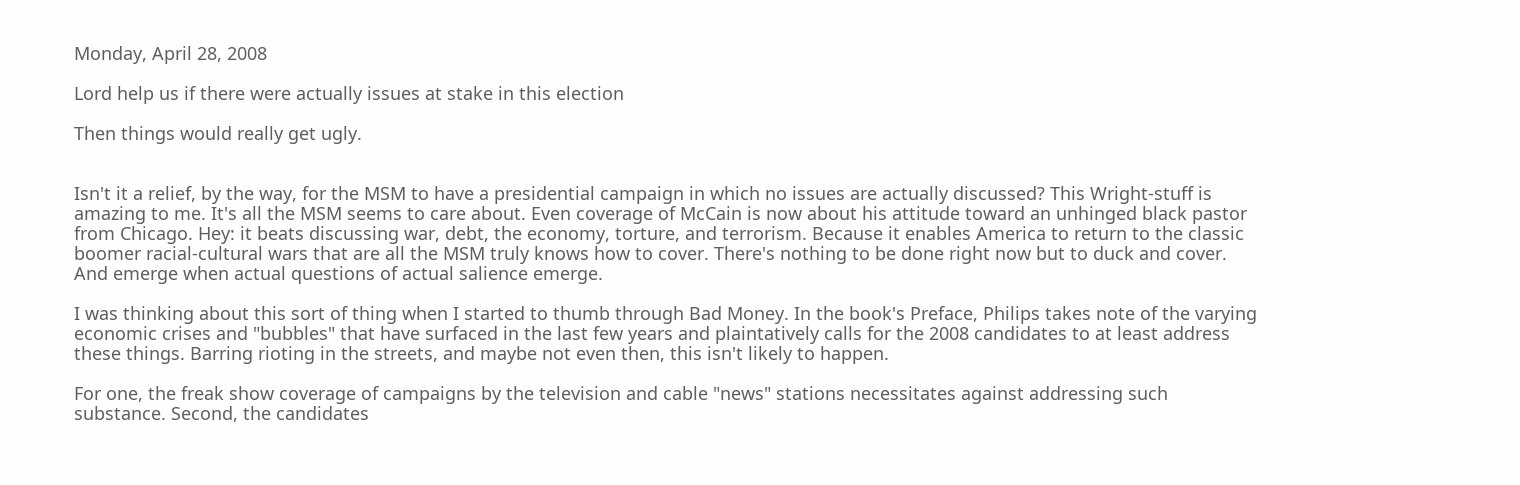Monday, April 28, 2008

Lord help us if there were actually issues at stake in this election

Then things would really get ugly.


Isn't it a relief, by the way, for the MSM to have a presidential campaign in which no issues are actually discussed? This Wright-stuff is amazing to me. It's all the MSM seems to care about. Even coverage of McCain is now about his attitude toward an unhinged black pastor from Chicago. Hey: it beats discussing war, debt, the economy, torture, and terrorism. Because it enables America to return to the classic boomer racial-cultural wars that are all the MSM truly knows how to cover. There's nothing to be done right now but to duck and cover. And emerge when actual questions of actual salience emerge.

I was thinking about this sort of thing when I started to thumb through Bad Money. In the book's Preface, Philips takes note of the varying economic crises and "bubbles" that have surfaced in the last few years and plaintatively calls for the 2008 candidates to at least address these things. Barring rioting in the streets, and maybe not even then, this isn't likely to happen.

For one, the freak show coverage of campaigns by the television and cable "news" stations necessitates against addressing such substance. Second, the candidates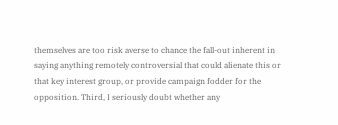themselves are too risk averse to chance the fall-out inherent in saying anything remotely controversial that could alienate this or that key interest group, or provide campaign fodder for the opposition. Third, I seriously doubt whether any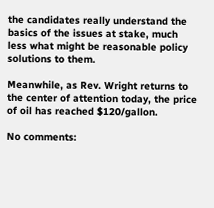the candidates really understand the basics of the issues at stake, much less what might be reasonable policy solutions to them.

Meanwhile, as Rev. Wright returns to the center of attention today, the price of oil has reached $120/gallon.

No comments: